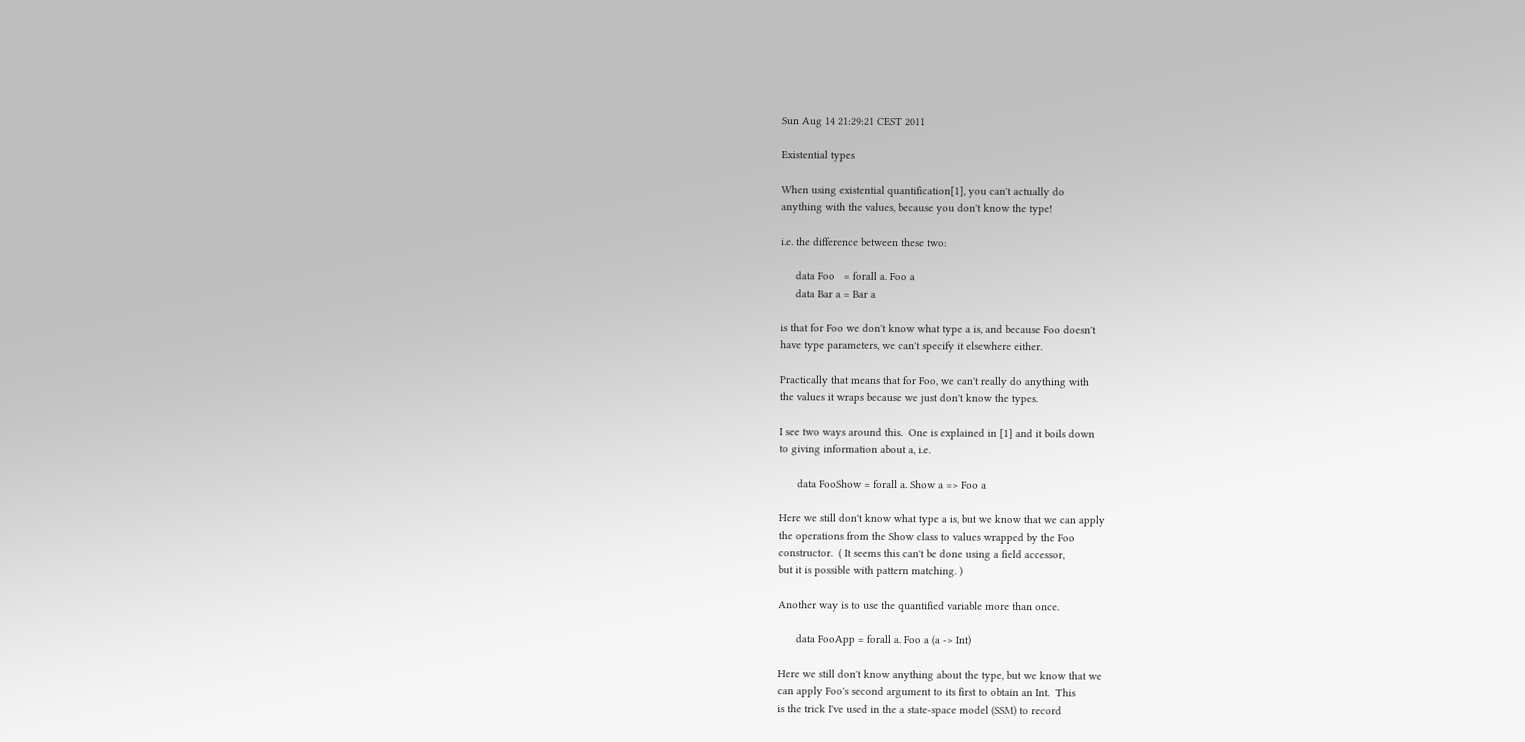Sun Aug 14 21:29:21 CEST 2011

Existential types

When using existential quantification[1], you can't actually do
anything with the values, because you don't know the type!

i.e. the difference between these two:

     data Foo   = forall a. Foo a
     data Bar a = Bar a

is that for Foo we don't know what type a is, and because Foo doesn't
have type parameters, we can't specify it elsewhere either.

Practically that means that for Foo, we can't really do anything with
the values it wraps because we just don't know the types.

I see two ways around this.  One is explained in [1] and it boils down
to giving information about a, i.e.

      data FooShow = forall a. Show a => Foo a

Here we still don't know what type a is, but we know that we can apply
the operations from the Show class to values wrapped by the Foo
constructor.  ( It seems this can't be done using a field accessor,
but it is possible with pattern matching. )

Another way is to use the quantified variable more than once.

      data FooApp = forall a. Foo a (a -> Int)

Here we still don't know anything about the type, but we know that we
can apply Foo's second argument to its first to obtain an Int.  This
is the trick I've used in the a state-space model (SSM) to record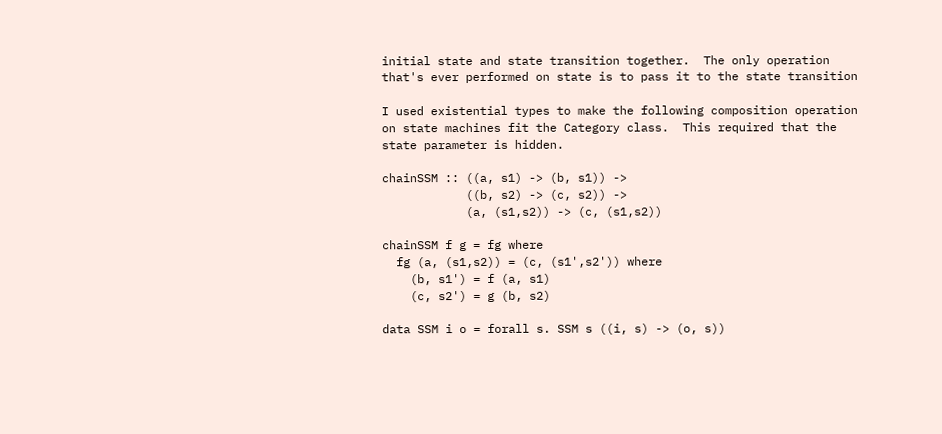initial state and state transition together.  The only operation
that's ever performed on state is to pass it to the state transition

I used existential types to make the following composition operation
on state machines fit the Category class.  This required that the
state parameter is hidden.

chainSSM :: ((a, s1) -> (b, s1)) ->
            ((b, s2) -> (c, s2)) ->
            (a, (s1,s2)) -> (c, (s1,s2))

chainSSM f g = fg where
  fg (a, (s1,s2)) = (c, (s1',s2')) where
    (b, s1') = f (a, s1)
    (c, s2') = g (b, s2)

data SSM i o = forall s. SSM s ((i, s) -> (o, s))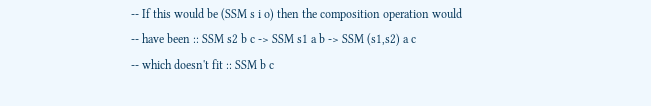-- If this would be (SSM s i o) then the composition operation would
-- have been :: SSM s2 b c -> SSM s1 a b -> SSM (s1,s2) a c
-- which doesn't fit :: SSM b c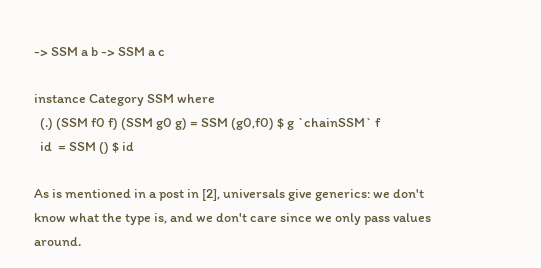-> SSM a b -> SSM a c

instance Category SSM where
  (.) (SSM f0 f) (SSM g0 g) = SSM (g0,f0) $ g `chainSSM` f
  id  = SSM () $ id

As is mentioned in a post in [2], universals give generics: we don't
know what the type is, and we don't care since we only pass values
around.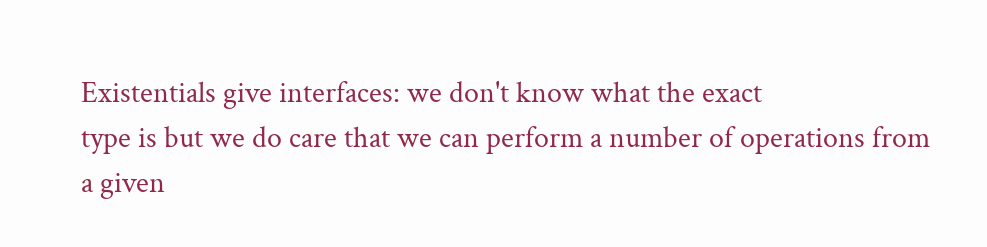Existentials give interfaces: we don't know what the exact
type is but we do care that we can perform a number of operations from
a given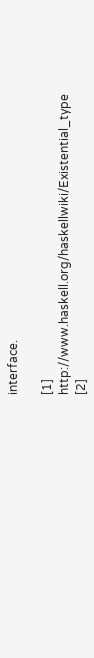interface.

[1] http://www.haskell.org/haskellwiki/Existential_type
[2]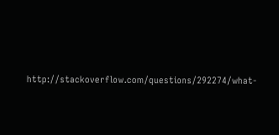http://stackoverflow.com/questions/292274/what-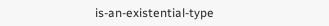is-an-existential-type